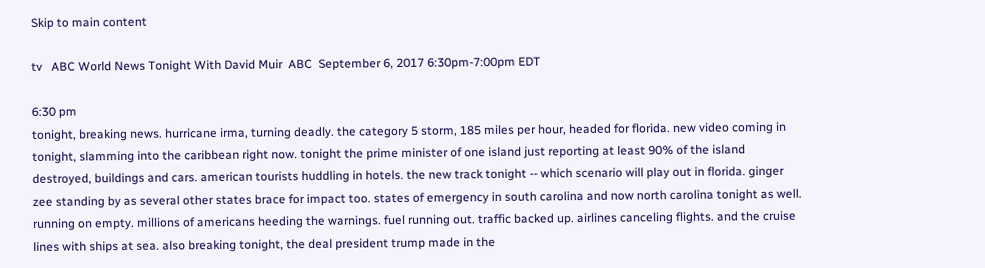Skip to main content

tv   ABC World News Tonight With David Muir  ABC  September 6, 2017 6:30pm-7:00pm EDT

6:30 pm
tonight, breaking news. hurricane irma, turning deadly. the category 5 storm, 185 miles per hour, headed for florida. new video coming in tonight, slamming into the caribbean right now. tonight the prime minister of one island just reporting at least 90% of the island destroyed, buildings and cars. american tourists huddling in hotels. the new track tonight -- which scenario will play out in florida. ginger zee standing by as several other states brace for impact too. states of emergency in south carolina and now north carolina tonight as well. running on empty. millions of americans heeding the warnings. fuel running out. traffic backed up. airlines canceling flights. and the cruise lines with ships at sea. also breaking tonight, the deal president trump made in the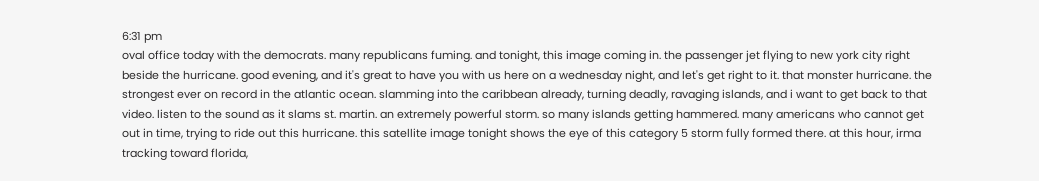6:31 pm
oval office today with the democrats. many republicans fuming. and tonight, this image coming in. the passenger jet flying to new york city right beside the hurricane. good evening, and it's great to have you with us here on a wednesday night, and let's get right to it. that monster hurricane. the strongest ever on record in the atlantic ocean. slamming into the caribbean already, turning deadly, ravaging islands, and i want to get back to that video. listen to the sound as it slams st. martin. an extremely powerful storm. so many islands getting hammered. many americans who cannot get out in time, trying to ride out this hurricane. this satellite image tonight shows the eye of this category 5 storm fully formed there. at this hour, irma tracking toward florida,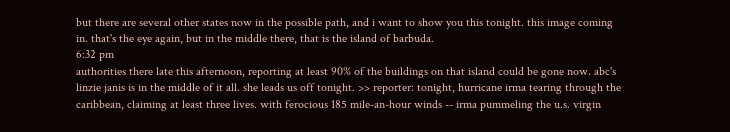but there are several other states now in the possible path, and i want to show you this tonight. this image coming in. that's the eye again, but in the middle there, that is the island of barbuda.
6:32 pm
authorities there late this afternoon, reporting at least 90% of the buildings on that island could be gone now. abc's linzie janis is in the middle of it all. she leads us off tonight. >> reporter: tonight, hurricane irma tearing through the caribbean, claiming at least three lives. with ferocious 185 mile-an-hour winds -- irma pummeling the u.s. virgin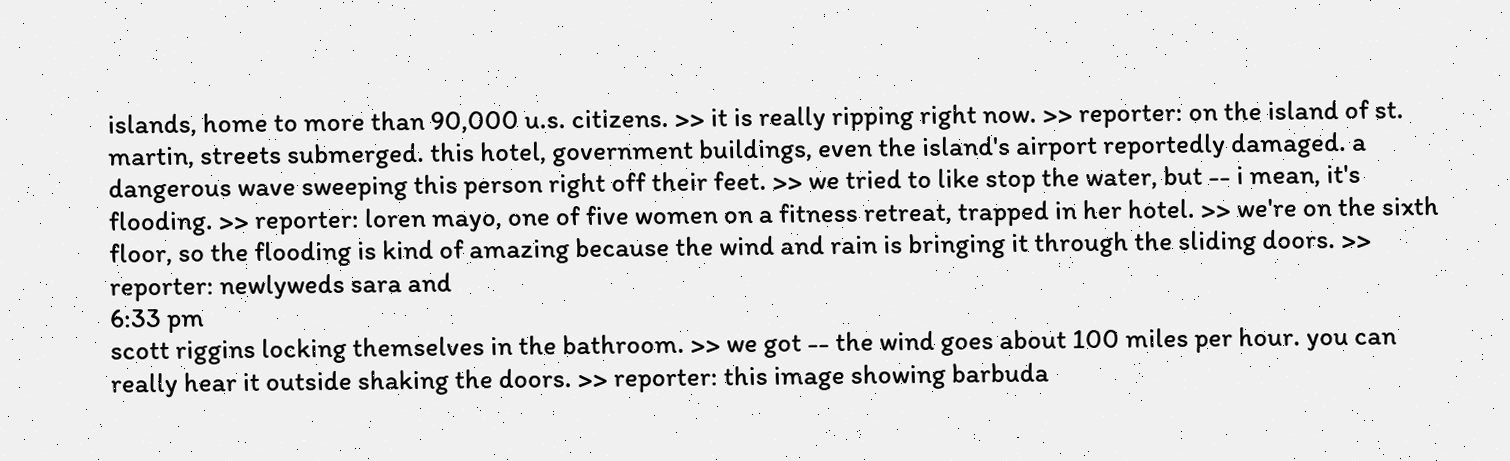islands, home to more than 90,000 u.s. citizens. >> it is really ripping right now. >> reporter: on the island of st. martin, streets submerged. this hotel, government buildings, even the island's airport reportedly damaged. a dangerous wave sweeping this person right off their feet. >> we tried to like stop the water, but -- i mean, it's flooding. >> reporter: loren mayo, one of five women on a fitness retreat, trapped in her hotel. >> we're on the sixth floor, so the flooding is kind of amazing because the wind and rain is bringing it through the sliding doors. >> reporter: newlyweds sara and
6:33 pm
scott riggins locking themselves in the bathroom. >> we got -- the wind goes about 100 miles per hour. you can really hear it outside shaking the doors. >> reporter: this image showing barbuda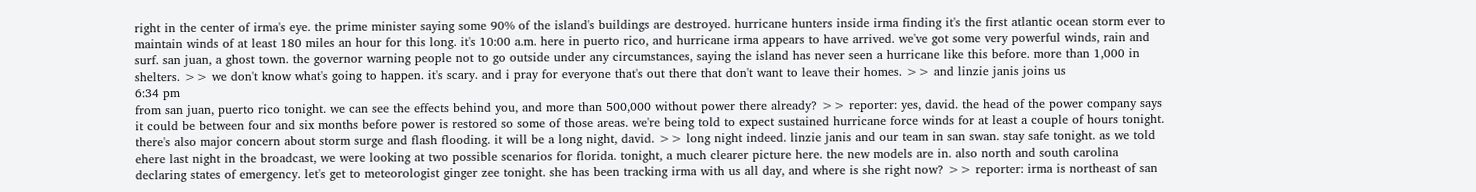right in the center of irma's eye. the prime minister saying some 90% of the island's buildings are destroyed. hurricane hunters inside irma finding it's the first atlantic ocean storm ever to maintain winds of at least 180 miles an hour for this long. it's 10:00 a.m. here in puerto rico, and hurricane irma appears to have arrived. we've got some very powerful winds, rain and surf. san juan, a ghost town. the governor warning people not to go outside under any circumstances, saying the island has never seen a hurricane like this before. more than 1,000 in shelters. >> we don't know what's going to happen. it's scary. and i pray for everyone that's out there that don't want to leave their homes. >> and linzie janis joins us
6:34 pm
from san juan, puerto rico tonight. we can see the effects behind you, and more than 500,000 without power there already? >> reporter: yes, david. the head of the power company says it could be between four and six months before power is restored so some of those areas. we're being told to expect sustained hurricane force winds for at least a couple of hours tonight. there's also major concern about storm surge and flash flooding. it will be a long night, david. >> long night indeed. linzie janis and our team in san swan. stay safe tonight. as we told ehere last night in the broadcast, we were looking at two possible scenarios for florida. tonight, a much clearer picture here. the new models are in. also north and south carolina declaring states of emergency. let's get to meteorologist ginger zee tonight. she has been tracking irma with us all day, and where is she right now? >> reporter: irma is northeast of san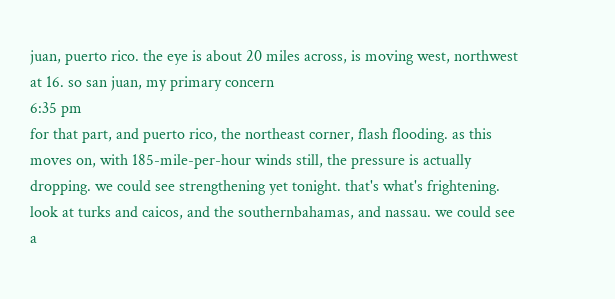juan, puerto rico. the eye is about 20 miles across, is moving west, northwest at 16. so san juan, my primary concern
6:35 pm
for that part, and puerto rico, the northeast corner, flash flooding. as this moves on, with 185-mile-per-hour winds still, the pressure is actually dropping. we could see strengthening yet tonight. that's what's frightening. look at turks and caicos, and the southernbahamas, and nassau. we could see a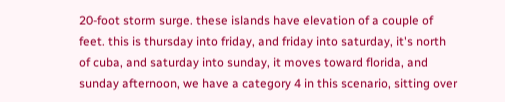20-foot storm surge. these islands have elevation of a couple of feet. this is thursday into friday, and friday into saturday, it's north of cuba, and saturday into sunday, it moves toward florida, and sunday afternoon, we have a category 4 in this scenario, sitting over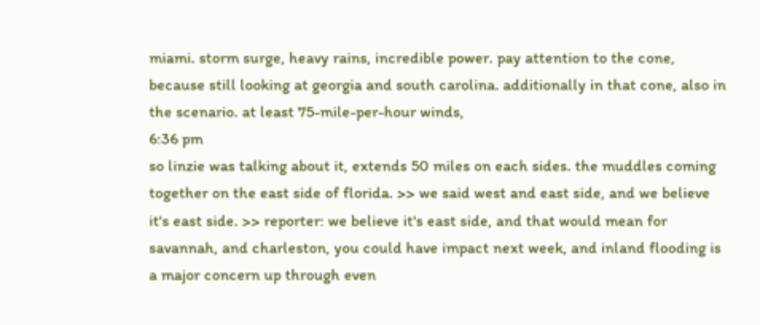miami. storm surge, heavy rains, incredible power. pay attention to the cone, because still looking at georgia and south carolina. additionally in that cone, also in the scenario. at least 75-mile-per-hour winds,
6:36 pm
so linzie was talking about it, extends 50 miles on each sides. the muddles coming together on the east side of florida. >> we said west and east side, and we believe it's east side. >> reporter: we believe it's east side, and that would mean for savannah, and charleston, you could have impact next week, and inland flooding is a major concern up through even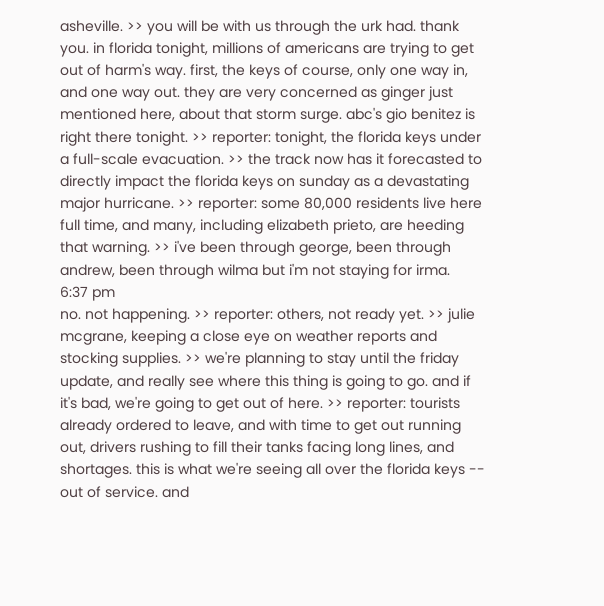asheville. >> you will be with us through the urk had. thank you. in florida tonight, millions of americans are trying to get out of harm's way. first, the keys of course, only one way in, and one way out. they are very concerned as ginger just mentioned here, about that storm surge. abc's gio benitez is right there tonight. >> reporter: tonight, the florida keys under a full-scale evacuation. >> the track now has it forecasted to directly impact the florida keys on sunday as a devastating major hurricane. >> reporter: some 80,000 residents live here full time, and many, including elizabeth prieto, are heeding that warning. >> i've been through george, been through andrew, been through wilma but i'm not staying for irma.
6:37 pm
no. not happening. >> reporter: others, not ready yet. >> julie mcgrane, keeping a close eye on weather reports and stocking supplies. >> we're planning to stay until the friday update, and really see where this thing is going to go. and if it's bad, we're going to get out of here. >> reporter: tourists already ordered to leave, and with time to get out running out, drivers rushing to fill their tanks facing long lines, and shortages. this is what we're seeing all over the florida keys -- out of service. and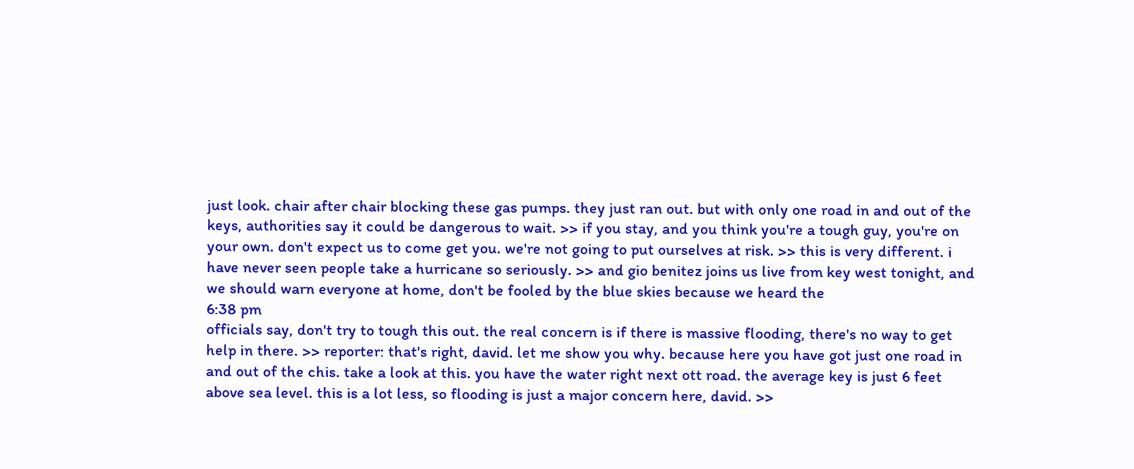just look. chair after chair blocking these gas pumps. they just ran out. but with only one road in and out of the keys, authorities say it could be dangerous to wait. >> if you stay, and you think you're a tough guy, you're on your own. don't expect us to come get you. we're not going to put ourselves at risk. >> this is very different. i have never seen people take a hurricane so seriously. >> and gio benitez joins us live from key west tonight, and we should warn everyone at home, don't be fooled by the blue skies because we heard the
6:38 pm
officials say, don't try to tough this out. the real concern is if there is massive flooding, there's no way to get help in there. >> reporter: that's right, david. let me show you why. because here you have got just one road in and out of the chis. take a look at this. you have the water right next ott road. the average key is just 6 feet above sea level. this is a lot less, so flooding is just a major concern here, david. >>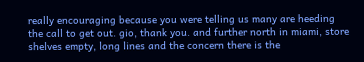really encouraging because you were telling us many are heeding the call to get out. gio, thank you. and further north in miami, store shelves empty, long lines and the concern there is the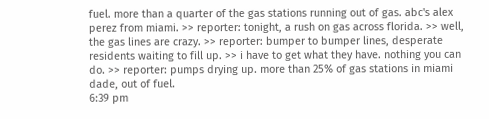fuel. more than a quarter of the gas stations running out of gas. abc's alex perez from miami. >> reporter: tonight, a rush on gas across florida. >> well, the gas lines are crazy. >> reporter: bumper to bumper lines, desperate residents waiting to fill up. >> i have to get what they have. nothing you can do. >> reporter: pumps drying up. more than 25% of gas stations in miami dade, out of fuel.
6:39 pm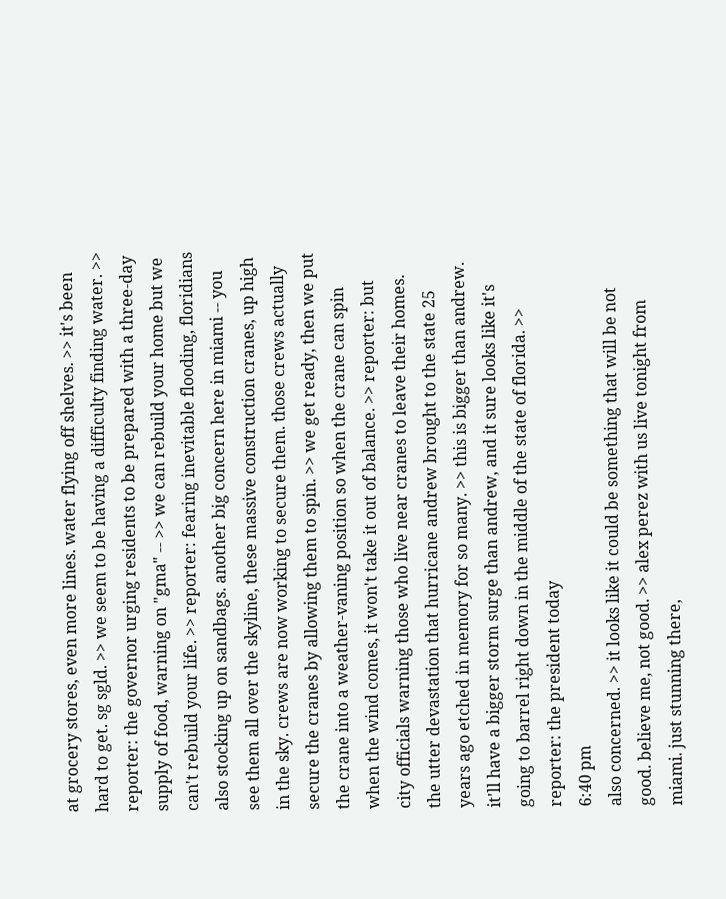at grocery stores, even more lines. water flying off shelves. >> it's been hard to get. sg sgld. >> we seem to be having a difficulty finding water. >> reporter: the governor urging residents to be prepared with a three-day supply of food, warning on "gma" -- >> we can rebuild your home but we can't rebuild your life. >> reporter: fearing inevitable flooding, floridians also stocking up on sandbags. another big concern here in miami -- you see them all over the skyline, these massive construction cranes, up high in the sky. crews are now working to secure them. those crews actually secure the cranes by allowing them to spin. >> we get ready, then we put the crane into a weather-vaning position so when the crane can spin when the wind comes, it won't take it out of balance. >> reporter: but city officials warning those who live near cranes to leave their homes. the utter devastation that hurricane andrew brought to the state 25 years ago etched in memory for so many. >> this is bigger than andrew. it'll have a bigger storm surge than andrew, and it sure looks like it's going to barrel right down in the middle of the state of florida. >> reporter: the president today
6:40 pm
also concerned. >> it looks like it could be something that will be not good. believe me, not good. >> alex perez with us live tonight from miami. just stunning there,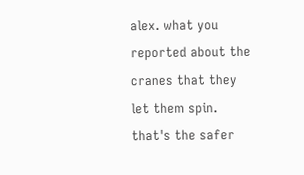alex. what you reported about the cranes that they let them spin. that's the safer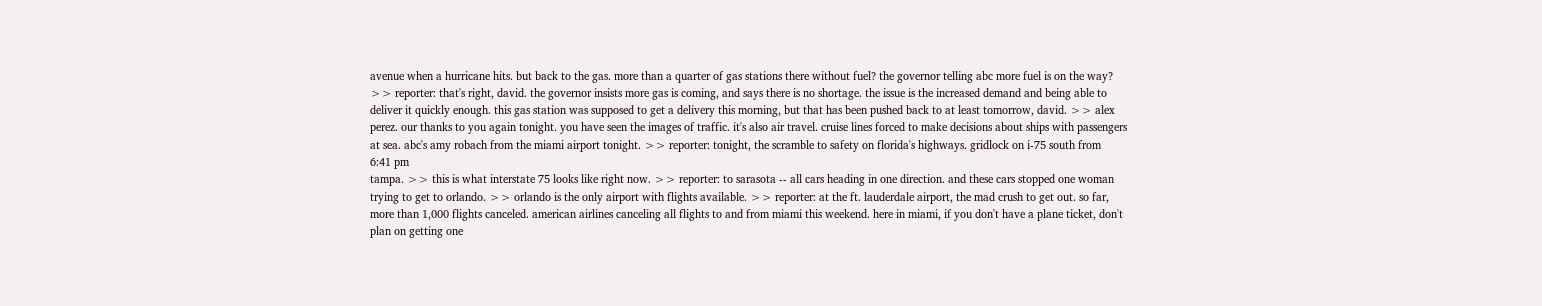avenue when a hurricane hits. but back to the gas. more than a quarter of gas stations there without fuel? the governor telling abc more fuel is on the way? >> reporter: that's right, david. the governor insists more gas is coming, and says there is no shortage. the issue is the increased demand and being able to deliver it quickly enough. this gas station was supposed to get a delivery this morning, but that has been pushed back to at least tomorrow, david. >> alex perez. our thanks to you again tonight. you have seen the images of traffic. it's also air travel. cruise lines forced to make decisions about ships with passengers at sea. abc's amy robach from the miami airport tonight. >> reporter: tonight, the scramble to safety on florida's highways. gridlock on i-75 south from
6:41 pm
tampa. >> this is what interstate 75 looks like right now. >> reporter: to sarasota -- all cars heading in one direction. and these cars stopped one woman trying to get to orlando. >> orlando is the only airport with flights available. >> reporter: at the ft. lauderdale airport, the mad crush to get out. so far, more than 1,000 flights canceled. american airlines canceling all flights to and from miami this weekend. here in miami, if you don't have a plane ticket, don't plan on getting one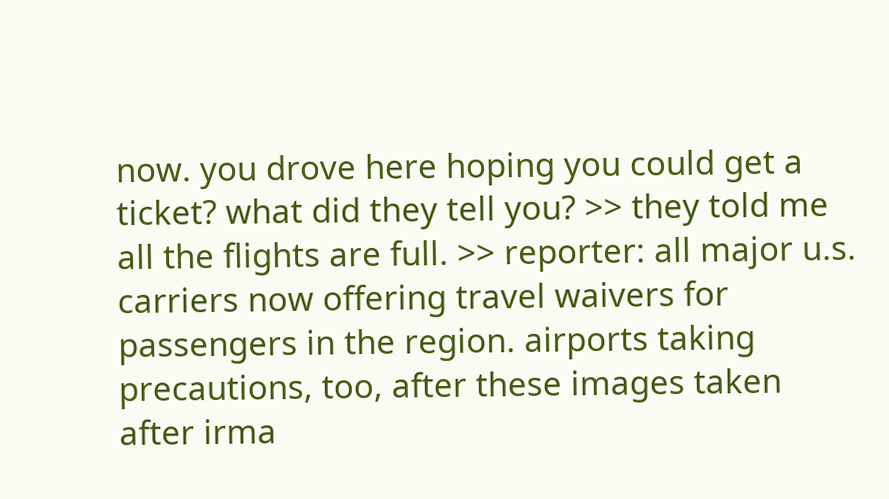now. you drove here hoping you could get a ticket? what did they tell you? >> they told me all the flights are full. >> reporter: all major u.s. carriers now offering travel waivers for passengers in the region. airports taking precautions, too, after these images taken after irma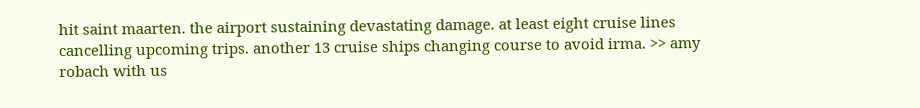hit saint maarten. the airport sustaining devastating damage. at least eight cruise lines cancelling upcoming trips. another 13 cruise ships changing course to avoid irma. >> amy robach with us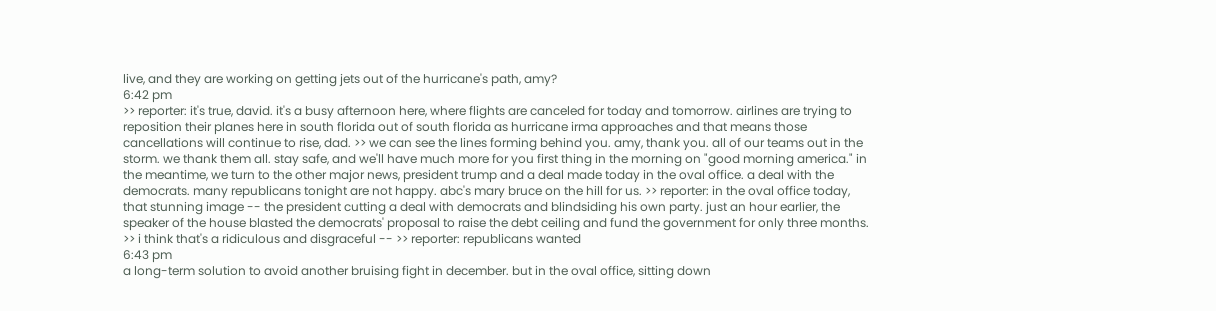live, and they are working on getting jets out of the hurricane's path, amy?
6:42 pm
>> reporter: it's true, david. it's a busy afternoon here, where flights are canceled for today and tomorrow. airlines are trying to reposition their planes here in south florida out of south florida as hurricane irma approaches and that means those cancellations will continue to rise, dad. >> we can see the lines forming behind you. amy, thank you. all of our teams out in the storm. we thank them all. stay safe, and we'll have much more for you first thing in the morning on "good morning america." in the meantime, we turn to the other major news, president trump and a deal made today in the oval office. a deal with the democrats. many republicans tonight are not happy. abc's mary bruce on the hill for us. >> reporter: in the oval office today, that stunning image -- the president cutting a deal with democrats and blindsiding his own party. just an hour earlier, the speaker of the house blasted the democrats' proposal to raise the debt ceiling and fund the government for only three months. >> i think that's a ridiculous and disgraceful -- >> reporter: republicans wanted
6:43 pm
a long-term solution to avoid another bruising fight in december. but in the oval office, sitting down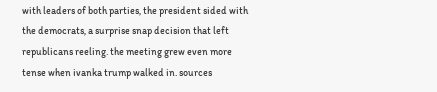with leaders of both parties, the president sided with the democrats, a surprise snap decision that left republicans reeling. the meeting grew even more tense when ivanka trump walked in. sources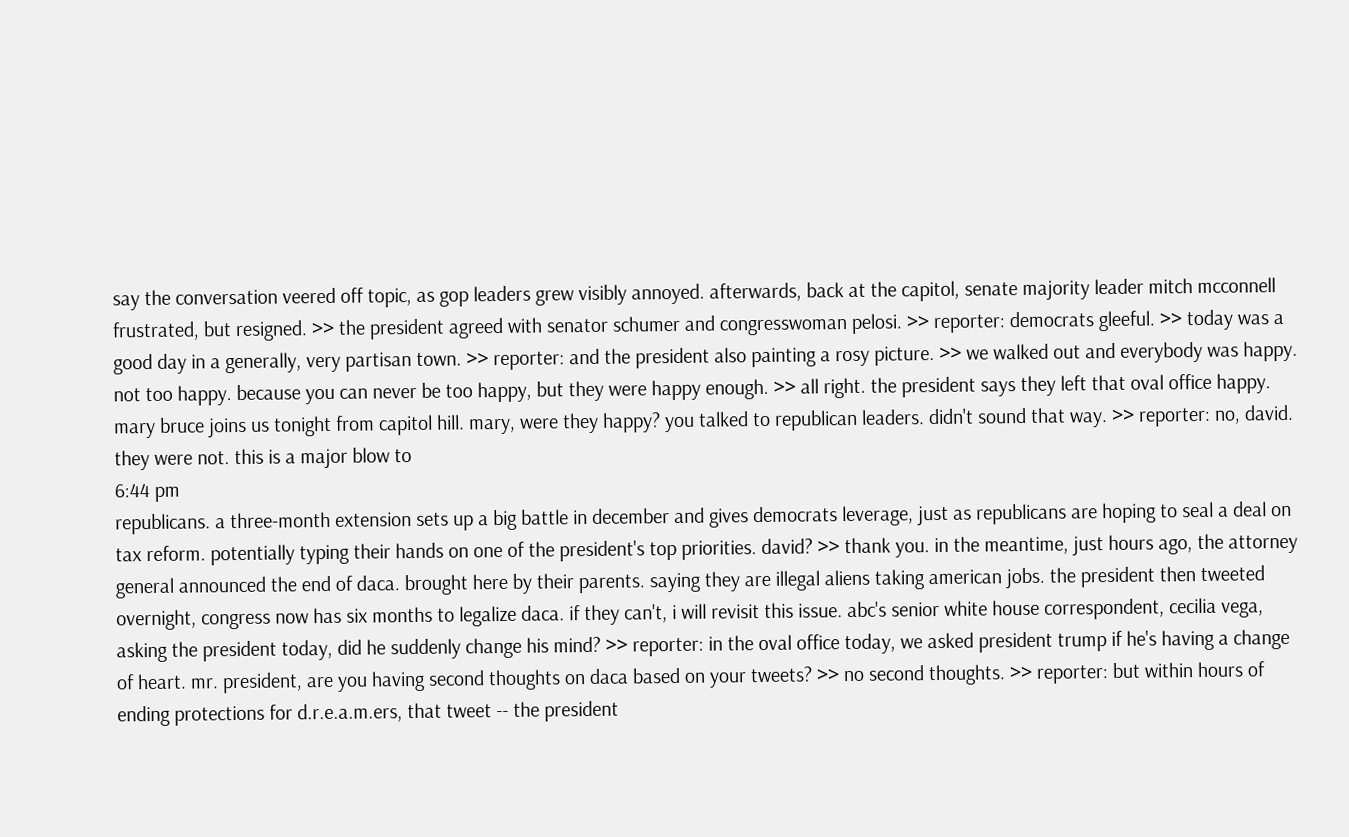say the conversation veered off topic, as gop leaders grew visibly annoyed. afterwards, back at the capitol, senate majority leader mitch mcconnell frustrated, but resigned. >> the president agreed with senator schumer and congresswoman pelosi. >> reporter: democrats gleeful. >> today was a good day in a generally, very partisan town. >> reporter: and the president also painting a rosy picture. >> we walked out and everybody was happy. not too happy. because you can never be too happy, but they were happy enough. >> all right. the president says they left that oval office happy. mary bruce joins us tonight from capitol hill. mary, were they happy? you talked to republican leaders. didn't sound that way. >> reporter: no, david. they were not. this is a major blow to
6:44 pm
republicans. a three-month extension sets up a big battle in december and gives democrats leverage, just as republicans are hoping to seal a deal on tax reform. potentially typing their hands on one of the president's top priorities. david? >> thank you. in the meantime, just hours ago, the attorney general announced the end of daca. brought here by their parents. saying they are illegal aliens taking american jobs. the president then tweeted overnight, congress now has six months to legalize daca. if they can't, i will revisit this issue. abc's senior white house correspondent, cecilia vega, asking the president today, did he suddenly change his mind? >> reporter: in the oval office today, we asked president trump if he's having a change of heart. mr. president, are you having second thoughts on daca based on your tweets? >> no second thoughts. >> reporter: but within hours of ending protections for d.r.e.a.m.ers, that tweet -- the president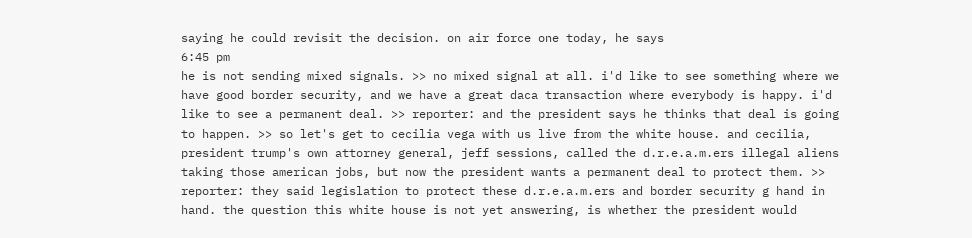saying he could revisit the decision. on air force one today, he says
6:45 pm
he is not sending mixed signals. >> no mixed signal at all. i'd like to see something where we have good border security, and we have a great daca transaction where everybody is happy. i'd like to see a permanent deal. >> reporter: and the president says he thinks that deal is going to happen. >> so let's get to cecilia vega with us live from the white house. and cecilia, president trump's own attorney general, jeff sessions, called the d.r.e.a.m.ers illegal aliens taking those american jobs, but now the president wants a permanent deal to protect them. >> reporter: they said legislation to protect these d.r.e.a.m.ers and border security g hand in hand. the question this white house is not yet answering, is whether the president would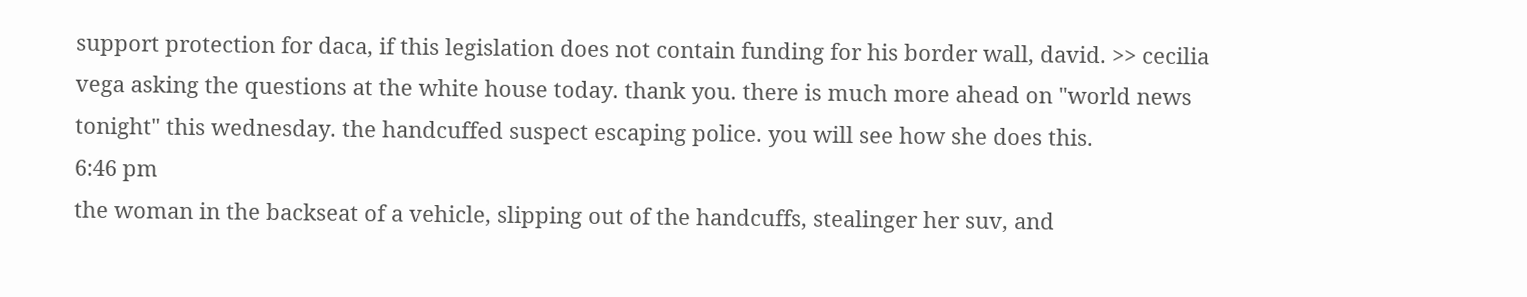support protection for daca, if this legislation does not contain funding for his border wall, david. >> cecilia vega asking the questions at the white house today. thank you. there is much more ahead on "world news tonight" this wednesday. the handcuffed suspect escaping police. you will see how she does this.
6:46 pm
the woman in the backseat of a vehicle, slipping out of the handcuffs, stealinger her suv, and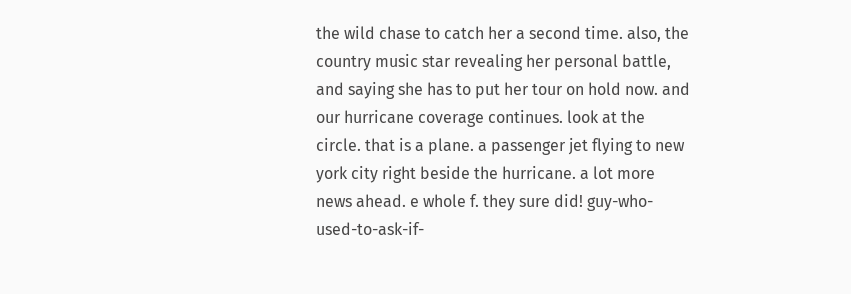the wild chase to catch her a second time. also, the country music star revealing her personal battle, and saying she has to put her tour on hold now. and our hurricane coverage continues. look at the circle. that is a plane. a passenger jet flying to new york city right beside the hurricane. a lot more news ahead. e whole f. they sure did! guy-who-used-to-ask-if-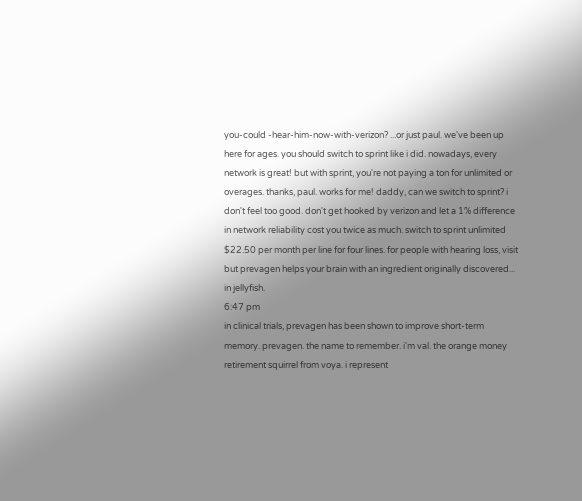you-could -hear-him-now-with-verizon? ...or just paul. we've been up here for ages. you should switch to sprint like i did. nowadays, every network is great! but with sprint, you're not paying a ton for unlimited or overages. thanks, paul. works for me! daddy, can we switch to sprint? i don't feel too good. don't get hooked by verizon and let a 1% difference in network reliability cost you twice as much. switch to sprint unlimited $22.50 per month per line for four lines. for people with hearing loss, visit but prevagen helps your brain with an ingredient originally discovered... in jellyfish.
6:47 pm
in clinical trials, prevagen has been shown to improve short-term memory. prevagen. the name to remember. i'm val. the orange money retirement squirrel from voya. i represent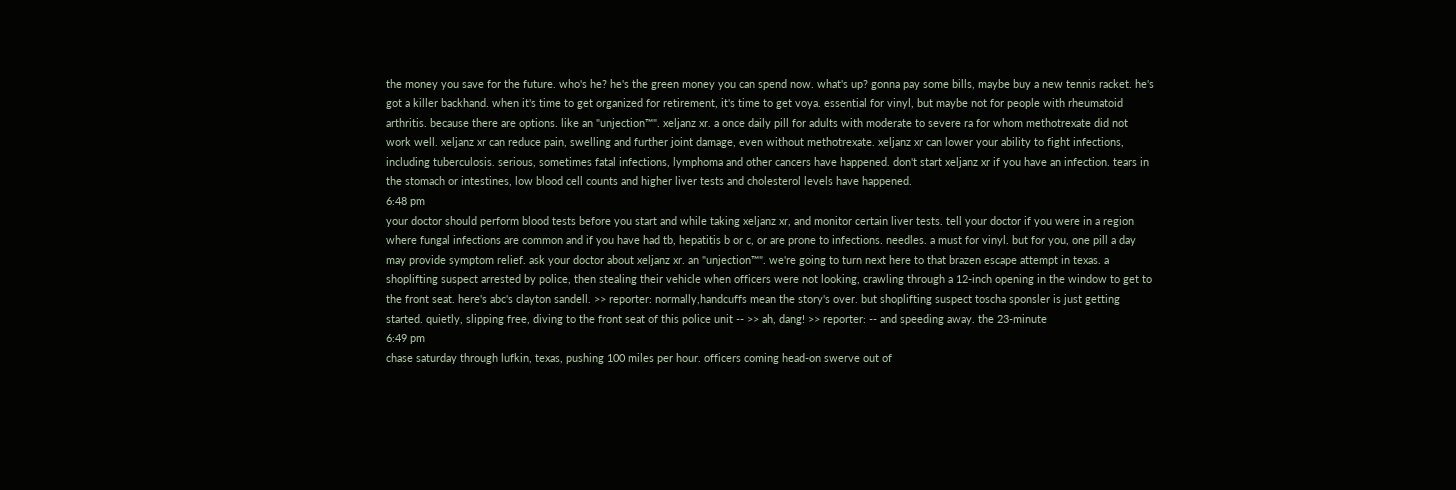the money you save for the future. who's he? he's the green money you can spend now. what's up? gonna pay some bills, maybe buy a new tennis racket. he's got a killer backhand. when it's time to get organized for retirement, it's time to get voya. essential for vinyl, but maybe not for people with rheumatoid arthritis. because there are options. like an "unjection™". xeljanz xr. a once daily pill for adults with moderate to severe ra for whom methotrexate did not work well. xeljanz xr can reduce pain, swelling and further joint damage, even without methotrexate. xeljanz xr can lower your ability to fight infections, including tuberculosis. serious, sometimes fatal infections, lymphoma and other cancers have happened. don't start xeljanz xr if you have an infection. tears in the stomach or intestines, low blood cell counts and higher liver tests and cholesterol levels have happened.
6:48 pm
your doctor should perform blood tests before you start and while taking xeljanz xr, and monitor certain liver tests. tell your doctor if you were in a region where fungal infections are common and if you have had tb, hepatitis b or c, or are prone to infections. needles. a must for vinyl. but for you, one pill a day may provide symptom relief. ask your doctor about xeljanz xr. an "unjection™". we're going to turn next here to that brazen escape attempt in texas. a shoplifting suspect arrested by police, then stealing their vehicle when officers were not looking, crawling through a 12-inch opening in the window to get to the front seat. here's abc's clayton sandell. >> reporter: normally,handcuffs mean the story's over. but shoplifting suspect toscha sponsler is just getting started. quietly, slipping free, diving to the front seat of this police unit -- >> ah, dang! >> reporter: -- and speeding away. the 23-minute
6:49 pm
chase saturday through lufkin, texas, pushing 100 miles per hour. officers coming head-on swerve out of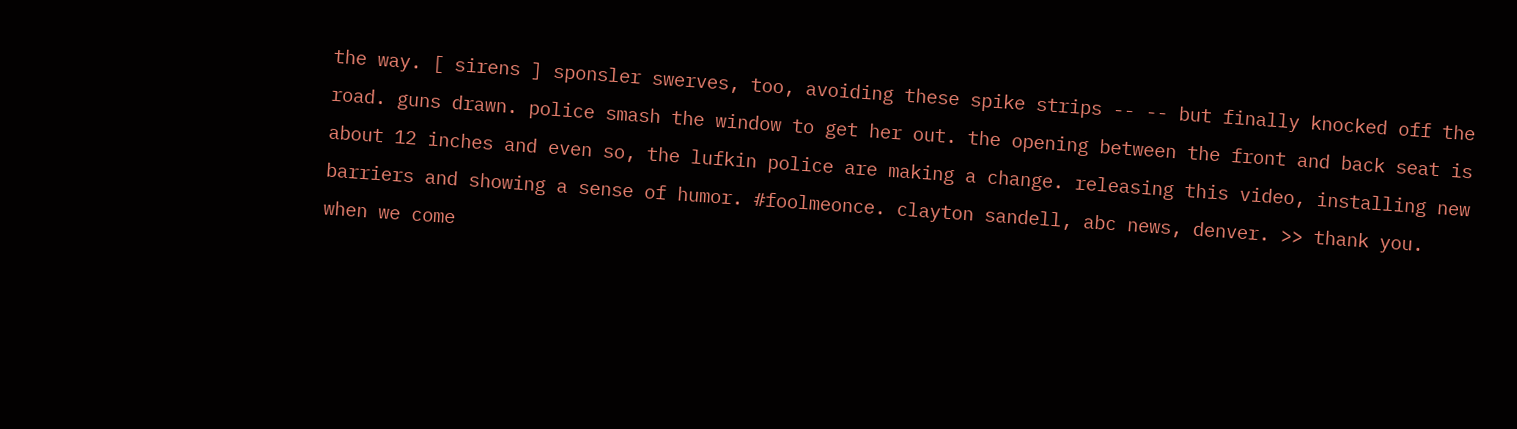the way. [ sirens ] sponsler swerves, too, avoiding these spike strips -- -- but finally knocked off the road. guns drawn. police smash the window to get her out. the opening between the front and back seat is about 12 inches and even so, the lufkin police are making a change. releasing this video, installing new barriers and showing a sense of humor. #foolmeonce. clayton sandell, abc news, denver. >> thank you. when we come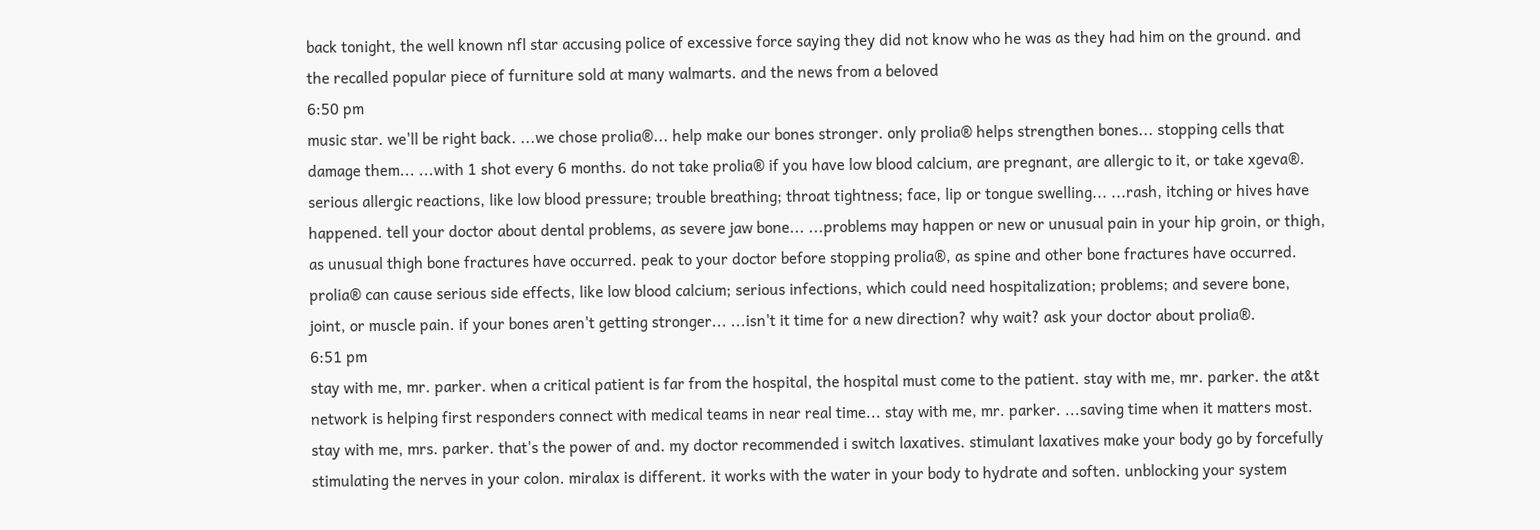back tonight, the well known nfl star accusing police of excessive force saying they did not know who he was as they had him on the ground. and the recalled popular piece of furniture sold at many walmarts. and the news from a beloved
6:50 pm
music star. we'll be right back. ...we chose prolia®... help make our bones stronger. only prolia® helps strengthen bones... stopping cells that damage them... ...with 1 shot every 6 months. do not take prolia® if you have low blood calcium, are pregnant, are allergic to it, or take xgeva®. serious allergic reactions, like low blood pressure; trouble breathing; throat tightness; face, lip or tongue swelling... ...rash, itching or hives have happened. tell your doctor about dental problems, as severe jaw bone... ...problems may happen or new or unusual pain in your hip groin, or thigh, as unusual thigh bone fractures have occurred. peak to your doctor before stopping prolia®, as spine and other bone fractures have occurred. prolia® can cause serious side effects, like low blood calcium; serious infections, which could need hospitalization; problems; and severe bone, joint, or muscle pain. if your bones aren't getting stronger... ...isn't it time for a new direction? why wait? ask your doctor about prolia®.
6:51 pm
stay with me, mr. parker. when a critical patient is far from the hospital, the hospital must come to the patient. stay with me, mr. parker. the at&t network is helping first responders connect with medical teams in near real time... stay with me, mr. parker. ...saving time when it matters most. stay with me, mrs. parker. that's the power of and. my doctor recommended i switch laxatives. stimulant laxatives make your body go by forcefully stimulating the nerves in your colon. miralax is different. it works with the water in your body to hydrate and soften. unblocking your system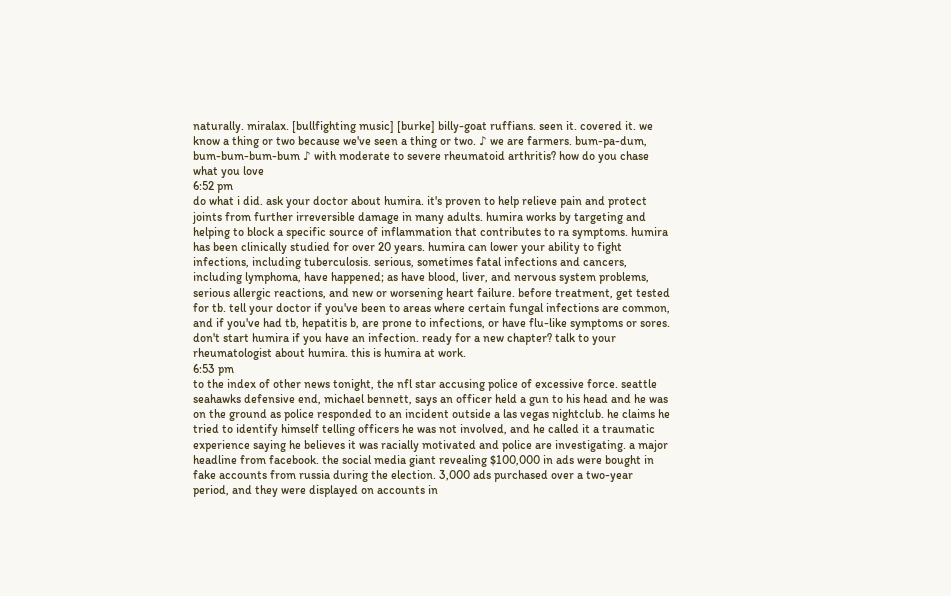naturally. miralax. [bullfighting music] [burke] billy-goat ruffians. seen it. covered it. we know a thing or two because we've seen a thing or two. ♪ we are farmers. bum-pa-dum, bum-bum-bum-bum ♪ with moderate to severe rheumatoid arthritis? how do you chase what you love
6:52 pm
do what i did. ask your doctor about humira. it's proven to help relieve pain and protect joints from further irreversible damage in many adults. humira works by targeting and helping to block a specific source of inflammation that contributes to ra symptoms. humira has been clinically studied for over 20 years. humira can lower your ability to fight infections, including tuberculosis. serious, sometimes fatal infections and cancers, including lymphoma, have happened; as have blood, liver, and nervous system problems, serious allergic reactions, and new or worsening heart failure. before treatment, get tested for tb. tell your doctor if you've been to areas where certain fungal infections are common, and if you've had tb, hepatitis b, are prone to infections, or have flu-like symptoms or sores. don't start humira if you have an infection. ready for a new chapter? talk to your rheumatologist about humira. this is humira at work.
6:53 pm
to the index of other news tonight, the nfl star accusing police of excessive force. seattle seahawks defensive end, michael bennett, says an officer held a gun to his head and he was on the ground as police responded to an incident outside a las vegas nightclub. he claims he tried to identify himself telling officers he was not involved, and he called it a traumatic experience saying he believes it was racially motivated and police are investigating. a major headline from facebook. the social media giant revealing $100,000 in ads were bought in fake accounts from russia during the election. 3,000 ads purchased over a two-year period, and they were displayed on accounts in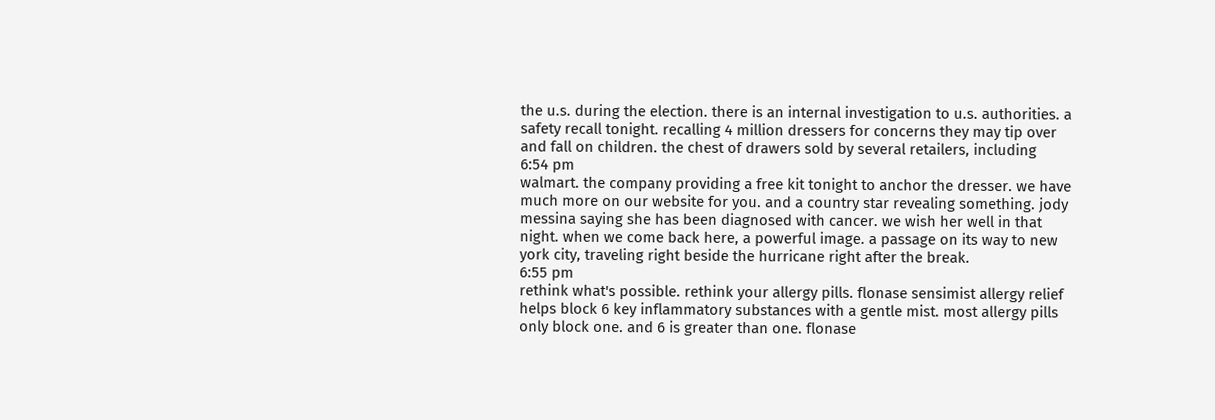the u.s. during the election. there is an internal investigation to u.s. authorities. a safety recall tonight. recalling 4 million dressers for concerns they may tip over and fall on children. the chest of drawers sold by several retailers, including
6:54 pm
walmart. the company providing a free kit tonight to anchor the dresser. we have much more on our website for you. and a country star revealing something. jody messina saying she has been diagnosed with cancer. we wish her well in that night. when we come back here, a powerful image. a passage on its way to new york city, traveling right beside the hurricane right after the break.
6:55 pm
rethink what's possible. rethink your allergy pills. flonase sensimist allergy relief helps block 6 key inflammatory substances with a gentle mist. most allergy pills only block one. and 6 is greater than one. flonase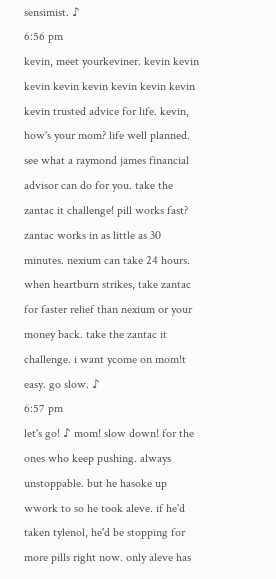sensimist. ♪
6:56 pm
kevin, meet yourkeviner. kevin kevin kevin kevin kevin kevin kevin kevin kevin trusted advice for life. kevin, how's your mom? life well planned. see what a raymond james financial advisor can do for you. take the zantac it challenge! pill works fast? zantac works in as little as 30 minutes. nexium can take 24 hours. when heartburn strikes, take zantac for faster relief than nexium or your money back. take the zantac it challenge. i want ycome on mom!t easy. go slow. ♪
6:57 pm
let's go! ♪ mom! slow down! for the ones who keep pushing. always unstoppable. but he hasoke up wwork to so he took aleve. if he'd taken tylenol, he'd be stopping for more pills right now. only aleve has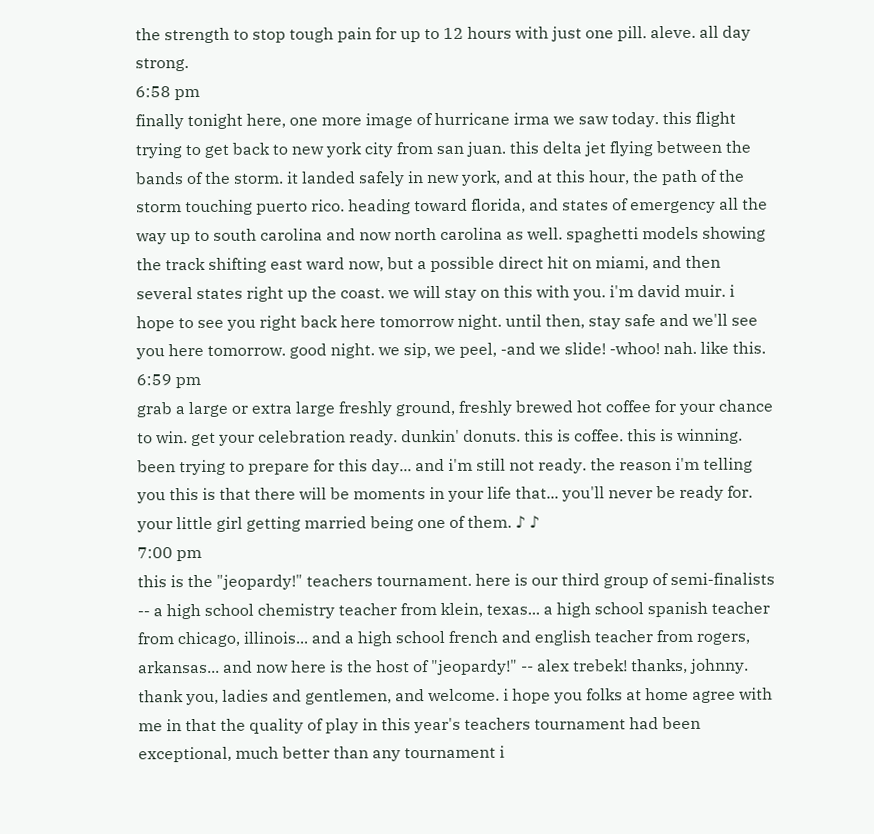the strength to stop tough pain for up to 12 hours with just one pill. aleve. all day strong.
6:58 pm
finally tonight here, one more image of hurricane irma we saw today. this flight trying to get back to new york city from san juan. this delta jet flying between the bands of the storm. it landed safely in new york, and at this hour, the path of the storm touching puerto rico. heading toward florida, and states of emergency all the way up to south carolina and now north carolina as well. spaghetti models showing the track shifting east ward now, but a possible direct hit on miami, and then several states right up the coast. we will stay on this with you. i'm david muir. i hope to see you right back here tomorrow night. until then, stay safe and we'll see you here tomorrow. good night. we sip, we peel, -and we slide! -whoo! nah. like this.
6:59 pm
grab a large or extra large freshly ground, freshly brewed hot coffee for your chance to win. get your celebration ready. dunkin' donuts. this is coffee. this is winning. been trying to prepare for this day... and i'm still not ready. the reason i'm telling you this is that there will be moments in your life that... you'll never be ready for. your little girl getting married being one of them. ♪ ♪
7:00 pm
this is the "jeopardy!" teachers tournament. here is our third group of semi-finalists -- a high school chemistry teacher from klein, texas... a high school spanish teacher from chicago, illinois... and a high school french and english teacher from rogers, arkansas... and now here is the host of "jeopardy!" -- alex trebek! thanks, johnny. thank you, ladies and gentlemen, and welcome. i hope you folks at home agree with me in that the quality of play in this year's teachers tournament had been exceptional, much better than any tournament i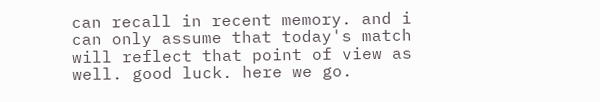can recall in recent memory. and i can only assume that today's match will reflect that point of view as well. good luck. here we go.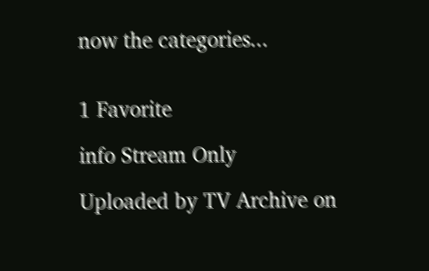now the categories...


1 Favorite

info Stream Only

Uploaded by TV Archive on